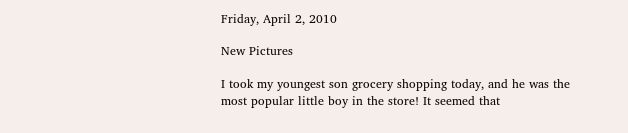Friday, April 2, 2010

New Pictures

I took my youngest son grocery shopping today, and he was the most popular little boy in the store! It seemed that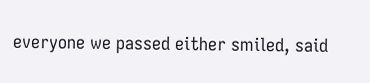everyone we passed either smiled, said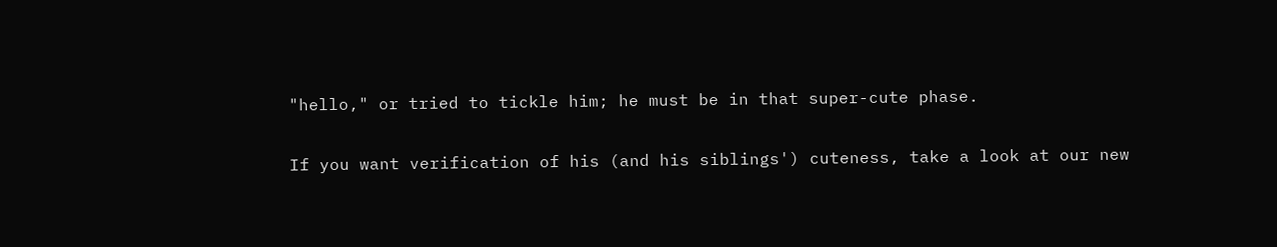"hello," or tried to tickle him; he must be in that super-cute phase.

If you want verification of his (and his siblings') cuteness, take a look at our new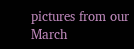pictures from our March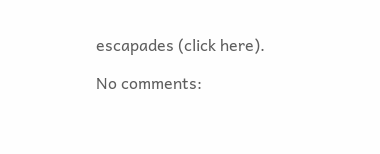escapades (click here).

No comments: